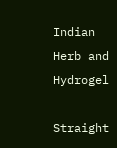Indian Herb and Hydrogel

Straight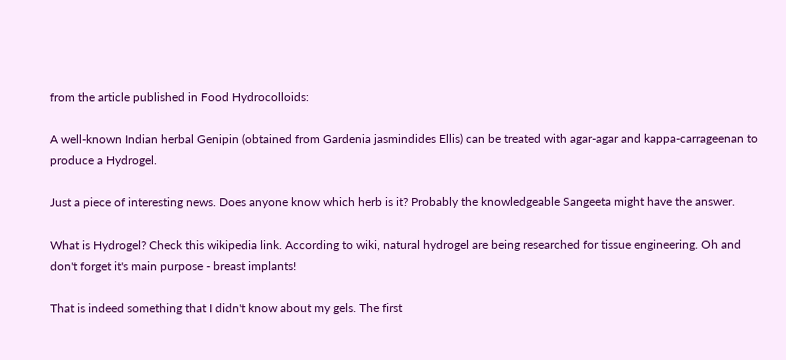from the article published in Food Hydrocolloids:

A well-known Indian herbal Genipin (obtained from Gardenia jasmindides Ellis) can be treated with agar-agar and kappa-carrageenan to produce a Hydrogel.

Just a piece of interesting news. Does anyone know which herb is it? Probably the knowledgeable Sangeeta might have the answer.

What is Hydrogel? Check this wikipedia link. According to wiki, natural hydrogel are being researched for tissue engineering. Oh and don't forget it's main purpose - breast implants!

That is indeed something that I didn't know about my gels. The first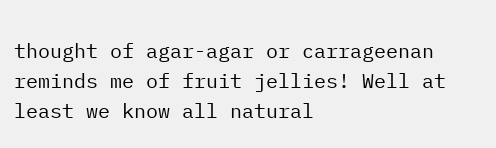thought of agar-agar or carrageenan reminds me of fruit jellies! Well at least we know all natural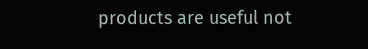products are useful not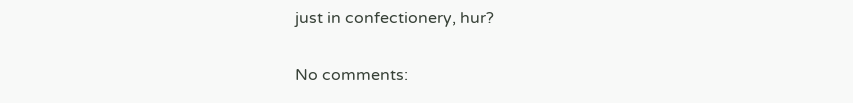just in confectionery, hur?

No comments: